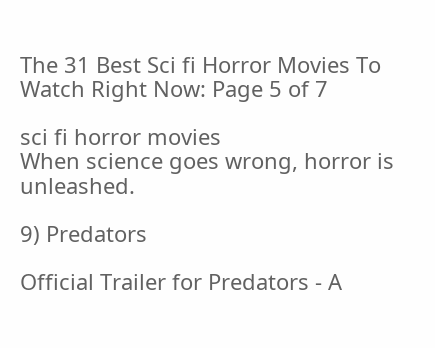The 31 Best Sci fi Horror Movies To Watch Right Now: Page 5 of 7

sci fi horror movies
When science goes wrong, horror is unleashed.

9) Predators

Official Trailer for Predators - A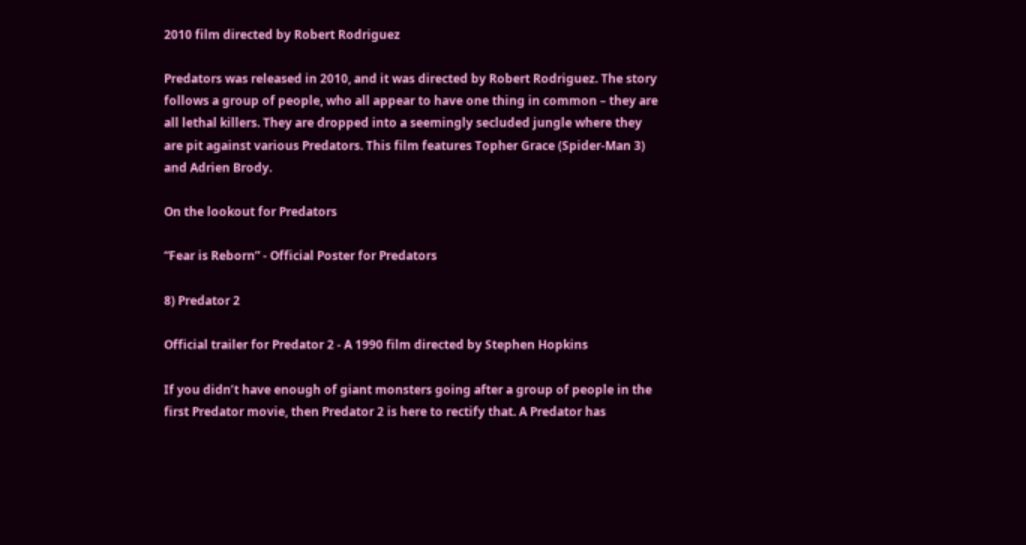2010 film directed by Robert Rodriguez

Predators was released in 2010, and it was directed by Robert Rodriguez. The story follows a group of people, who all appear to have one thing in common – they are all lethal killers. They are dropped into a seemingly secluded jungle where they are pit against various Predators. This film features Topher Grace (Spider-Man 3) and Adrien Brody.

On the lookout for Predators

“Fear is Reborn” - Official Poster for Predators

8) Predator 2

Official trailer for Predator 2 - A 1990 film directed by Stephen Hopkins

If you didn’t have enough of giant monsters going after a group of people in the first Predator movie, then Predator 2 is here to rectify that. A Predator has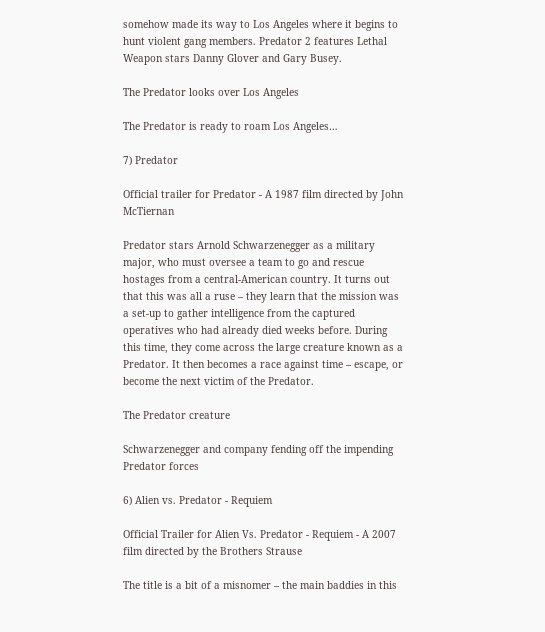somehow made its way to Los Angeles where it begins to hunt violent gang members. Predator 2 features Lethal Weapon stars Danny Glover and Gary Busey.

The Predator looks over Los Angeles

The Predator is ready to roam Los Angeles…

7) Predator

Official trailer for Predator - A 1987 film directed by John McTiernan

Predator stars Arnold Schwarzenegger as a military major, who must oversee a team to go and rescue hostages from a central-American country. It turns out that this was all a ruse – they learn that the mission was a set-up to gather intelligence from the captured operatives who had already died weeks before. During this time, they come across the large creature known as a Predator. It then becomes a race against time – escape, or become the next victim of the Predator.

The Predator creature

Schwarzenegger and company fending off the impending Predator forces

6) Alien vs. Predator - Requiem

Official Trailer for Alien Vs. Predator - Requiem - A 2007 film directed by the Brothers Strause

The title is a bit of a misnomer – the main baddies in this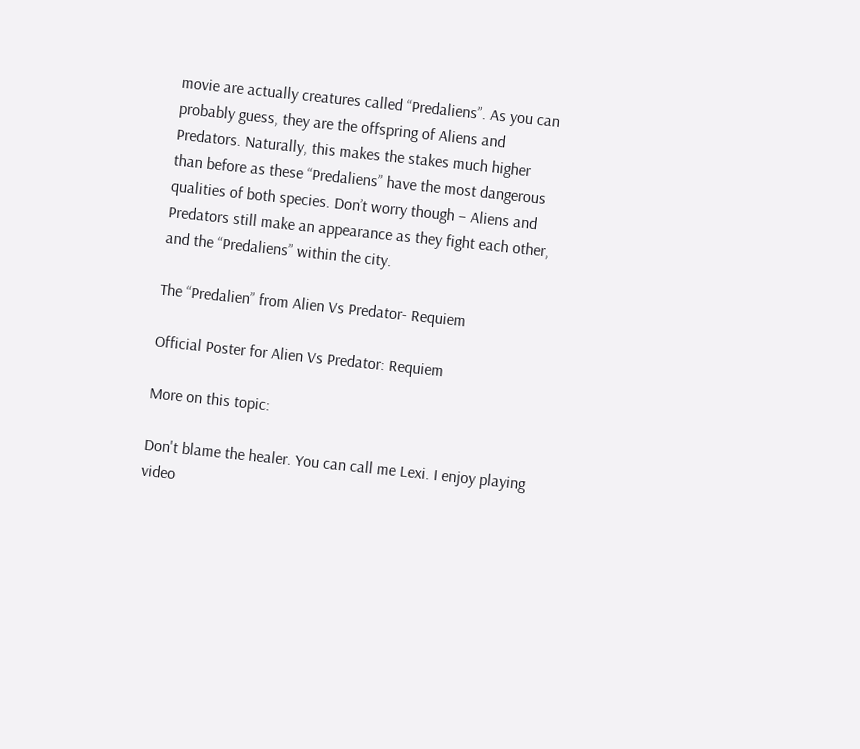movie are actually creatures called “Predaliens”. As you can probably guess, they are the offspring of Aliens and Predators. Naturally, this makes the stakes much higher than before as these “Predaliens” have the most dangerous qualities of both species. Don’t worry though – Aliens and Predators still make an appearance as they fight each other, and the “Predaliens” within the city.

The “Predalien” from Alien Vs Predator- Requiem

Official Poster for Alien Vs Predator: Requiem

More on this topic:

Don't blame the healer. You can call me Lexi. I enjoy playing video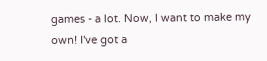games - a lot. Now, I want to make my own! I've got a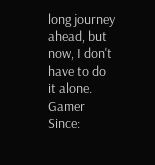long journey ahead, but now, I don't have to do it alone.
Gamer Since: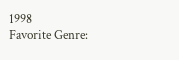1998
Favorite Genre: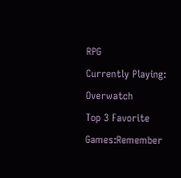RPG
Currently Playing: Overwatch
Top 3 Favorite Games:Remember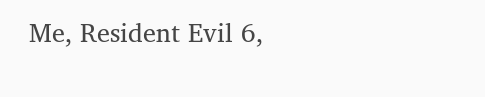Me, Resident Evil 6,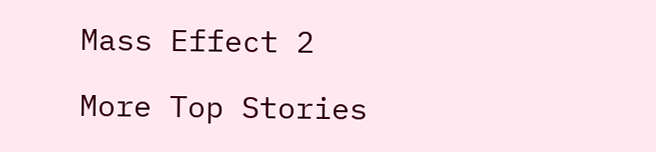Mass Effect 2

More Top Stories